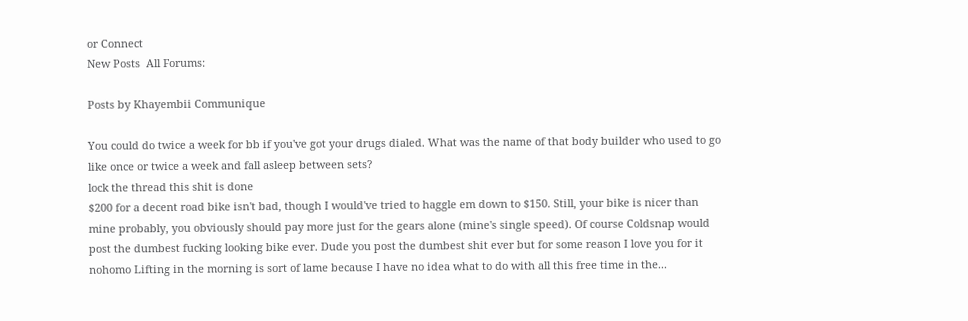or Connect
New Posts  All Forums:

Posts by Khayembii Communique

You could do twice a week for bb if you've got your drugs dialed. What was the name of that body builder who used to go like once or twice a week and fall asleep between sets?
lock the thread this shit is done
$200 for a decent road bike isn't bad, though I would've tried to haggle em down to $150. Still, your bike is nicer than mine probably, you obviously should pay more just for the gears alone (mine's single speed). Of course Coldsnap would post the dumbest fucking looking bike ever. Dude you post the dumbest shit ever but for some reason I love you for it nohomo Lifting in the morning is sort of lame because I have no idea what to do with all this free time in the...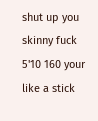shut up you skinny fuck 5'10 160 your like a stick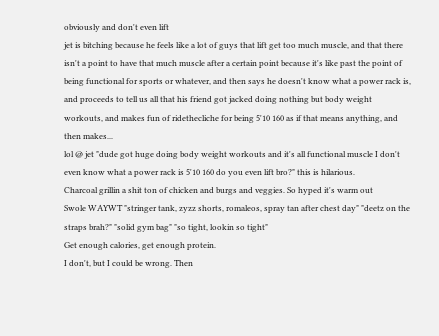obviously and don't even lift
jet is bitching because he feels like a lot of guys that lift get too much muscle, and that there isn't a point to have that much muscle after a certain point because it's like past the point of being functional for sports or whatever, and then says he doesn't know what a power rack is, and proceeds to tell us all that his friend got jacked doing nothing but body weight workouts, and makes fun of ridethecliche for being 5'10 160 as if that means anything, and then makes...
lol @ jet "dude got huge doing body weight workouts and it's all functional muscle I don't even know what a power rack is 5'10 160 do you even lift bro?" this is hilarious.
Charcoal grillin a shit ton of chicken and burgs and veggies. So hyped it's warm out
Swole WAYWT "stringer tank, zyzz shorts, romaleos, spray tan after chest day" "deetz on the straps brah?" "solid gym bag" "so tight, lookin so tight"
Get enough calories, get enough protein.
I don't, but I could be wrong. Then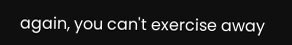again, you can't exercise away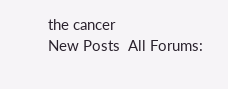the cancer
New Posts  All Forums: